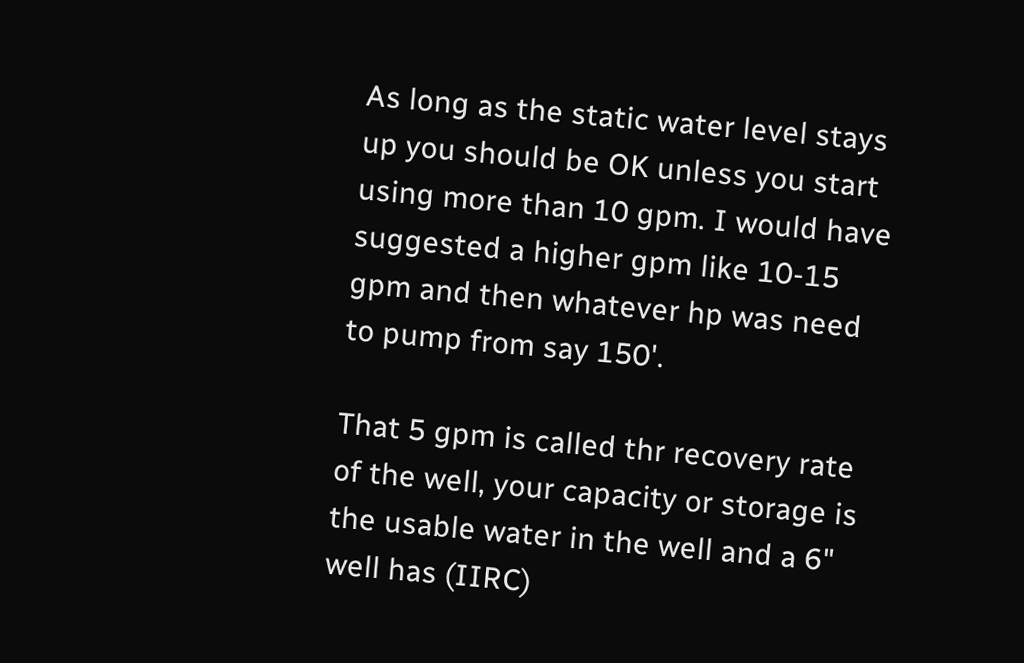As long as the static water level stays up you should be OK unless you start using more than 10 gpm. I would have suggested a higher gpm like 10-15 gpm and then whatever hp was need to pump from say 150'.

That 5 gpm is called thr recovery rate of the well, your capacity or storage is the usable water in the well and a 6" well has (IIRC)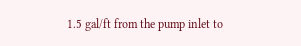1.5 gal/ft from the pump inlet to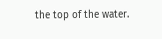the top of the water.